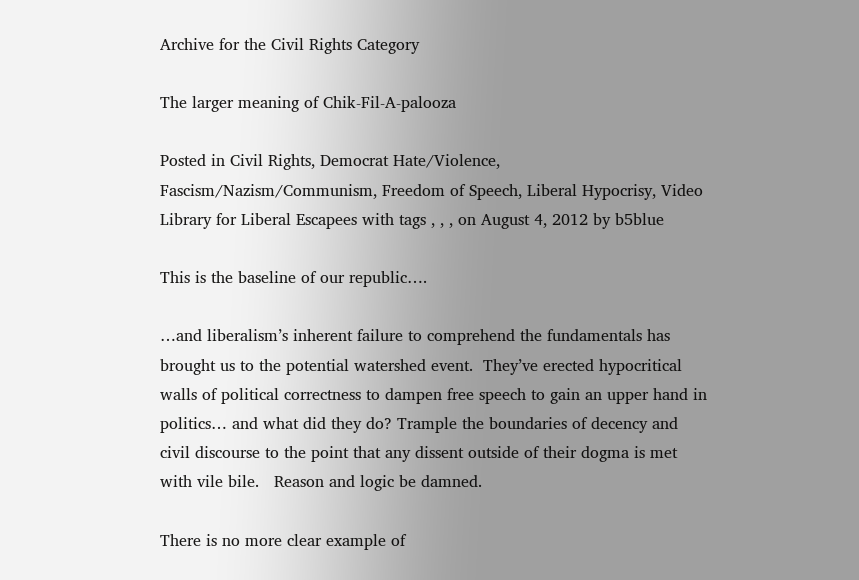Archive for the Civil Rights Category

The larger meaning of Chik-Fil-A-palooza

Posted in Civil Rights, Democrat Hate/Violence, Fascism/Nazism/Communism, Freedom of Speech, Liberal Hypocrisy, Video Library for Liberal Escapees with tags , , , on August 4, 2012 by b5blue

This is the baseline of our republic….

…and liberalism’s inherent failure to comprehend the fundamentals has brought us to the potential watershed event.  They’ve erected hypocritical walls of political correctness to dampen free speech to gain an upper hand in politics… and what did they do? Trample the boundaries of decency and civil discourse to the point that any dissent outside of their dogma is met with vile bile.   Reason and logic be damned.

There is no more clear example of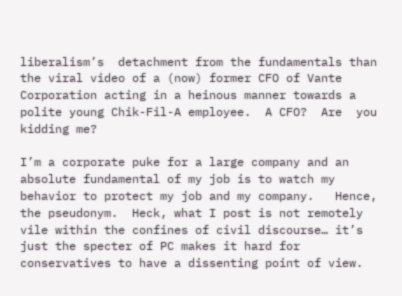liberalism’s  detachment from the fundamentals than the viral video of a (now) former CFO of Vante Corporation acting in a heinous manner towards a polite young Chik-Fil-A employee.  A CFO?  Are  you kidding me?

I’m a corporate puke for a large company and an absolute fundamental of my job is to watch my behavior to protect my job and my company.   Hence, the pseudonym.  Heck, what I post is not remotely vile within the confines of civil discourse… it’s just the specter of PC makes it hard for conservatives to have a dissenting point of view.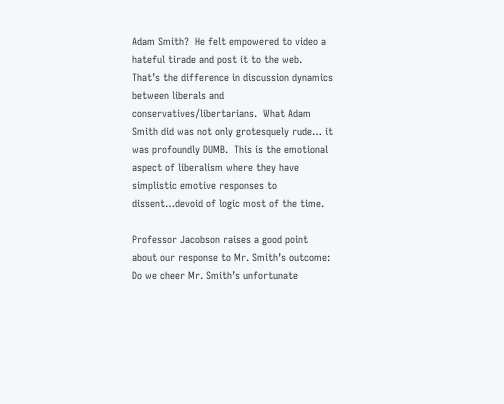Adam Smith?  He felt empowered to video a hateful tirade and post it to the web.  That’s the difference in discussion dynamics between liberals and conservatives/libertarians.  What Adam Smith did was not only grotesquely rude… it was profoundly DUMB.  This is the emotional aspect of liberalism where they have simplistic emotive responses to dissent…devoid of logic most of the time.

Professor Jacobson raises a good point about our response to Mr. Smith’s outcome: Do we cheer Mr. Smith’s unfortunate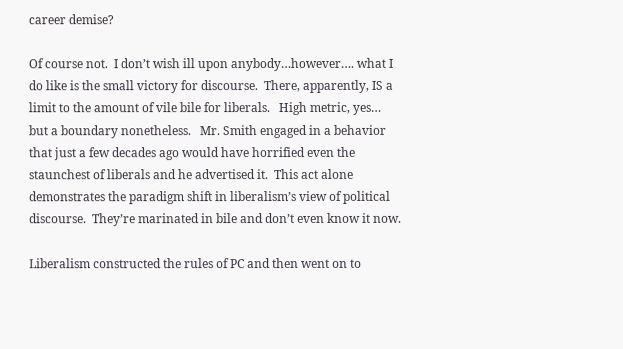career demise?

Of course not.  I don’t wish ill upon anybody…however…. what I do like is the small victory for discourse.  There, apparently, IS a limit to the amount of vile bile for liberals.   High metric, yes… but a boundary nonetheless.   Mr. Smith engaged in a behavior that just a few decades ago would have horrified even the staunchest of liberals and he advertised it.  This act alone demonstrates the paradigm shift in liberalism’s view of political discourse.  They’re marinated in bile and don’t even know it now.

Liberalism constructed the rules of PC and then went on to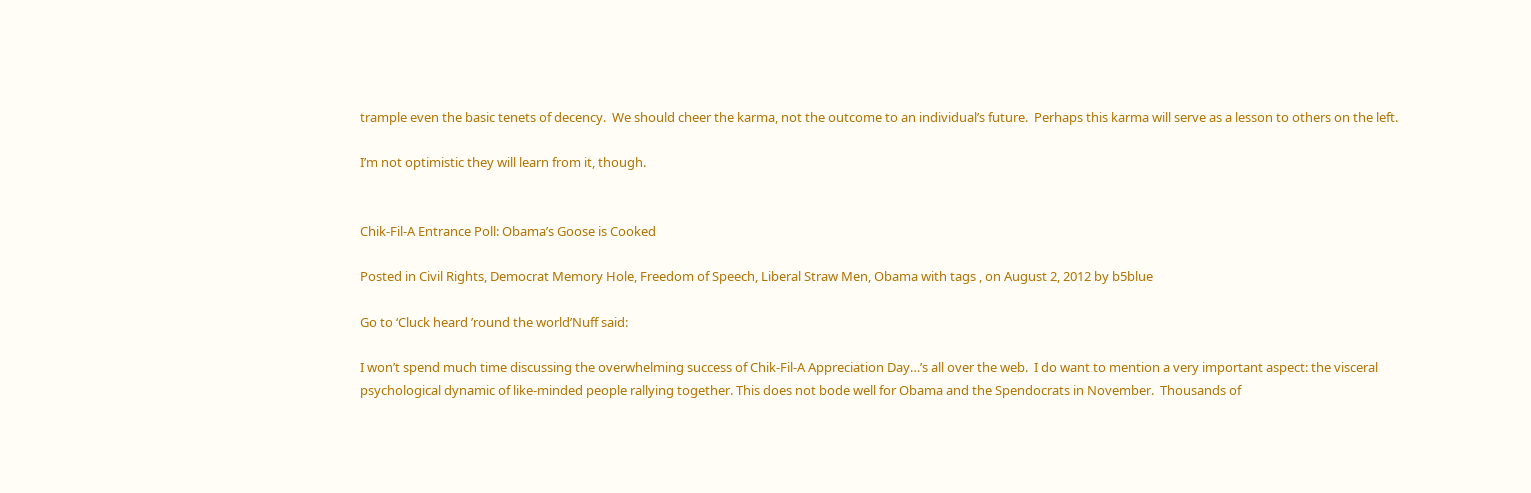trample even the basic tenets of decency.  We should cheer the karma, not the outcome to an individual’s future.  Perhaps this karma will serve as a lesson to others on the left.

I’m not optimistic they will learn from it, though.


Chik-Fil-A Entrance Poll: Obama’s Goose is Cooked

Posted in Civil Rights, Democrat Memory Hole, Freedom of Speech, Liberal Straw Men, Obama with tags , on August 2, 2012 by b5blue

Go to ‘Cluck heard ’round the world’Nuff said:

I won’t spend much time discussing the overwhelming success of Chik-Fil-A Appreciation Day…’s all over the web.  I do want to mention a very important aspect: the visceral psychological dynamic of like-minded people rallying together. This does not bode well for Obama and the Spendocrats in November.  Thousands of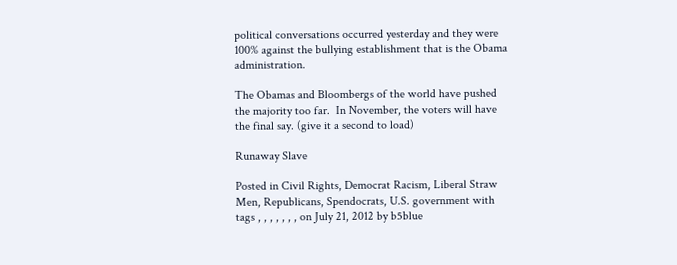political conversations occurred yesterday and they were 100% against the bullying establishment that is the Obama administration.

The Obamas and Bloombergs of the world have pushed the majority too far.  In November, the voters will have the final say. (give it a second to load)

Runaway Slave

Posted in Civil Rights, Democrat Racism, Liberal Straw Men, Republicans, Spendocrats, U.S. government with tags , , , , , , , on July 21, 2012 by b5blue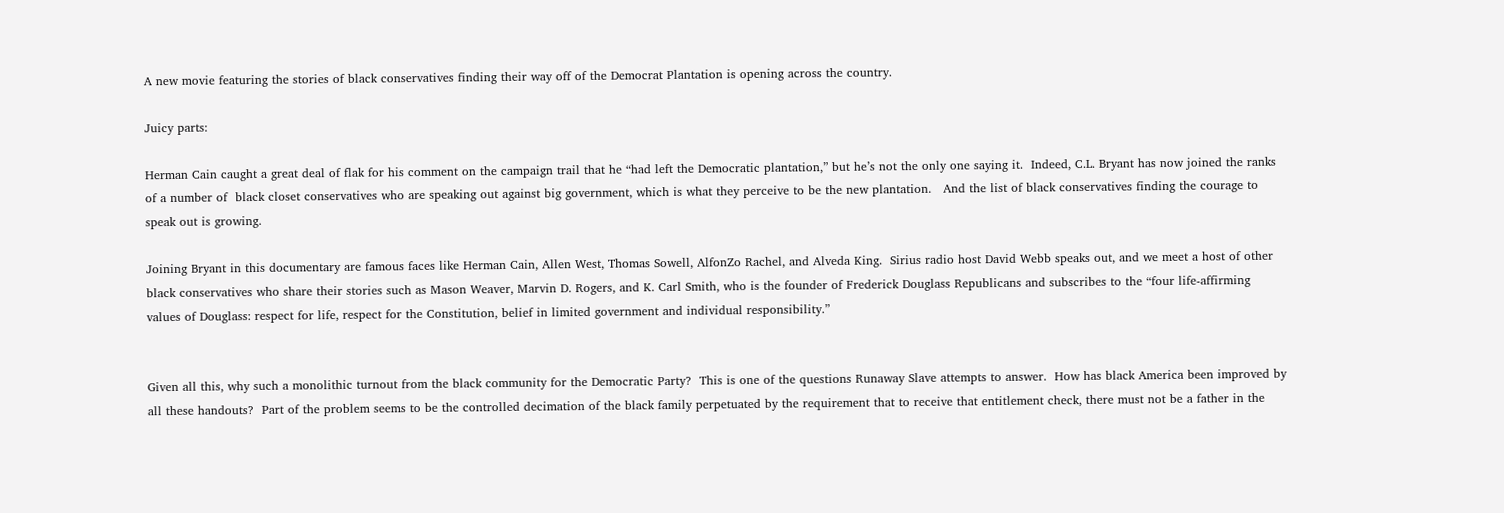A new movie featuring the stories of black conservatives finding their way off of the Democrat Plantation is opening across the country.

Juicy parts:

Herman Cain caught a great deal of flak for his comment on the campaign trail that he “had left the Democratic plantation,” but he’s not the only one saying it.  Indeed, C.L. Bryant has now joined the ranks of a number of  black closet conservatives who are speaking out against big government, which is what they perceive to be the new plantation.   And the list of black conservatives finding the courage to speak out is growing.

Joining Bryant in this documentary are famous faces like Herman Cain, Allen West, Thomas Sowell, AlfonZo Rachel, and Alveda King.  Sirius radio host David Webb speaks out, and we meet a host of other black conservatives who share their stories such as Mason Weaver, Marvin D. Rogers, and K. Carl Smith, who is the founder of Frederick Douglass Republicans and subscribes to the “four life-affirming values of Douglass: respect for life, respect for the Constitution, belief in limited government and individual responsibility.”


Given all this, why such a monolithic turnout from the black community for the Democratic Party?  This is one of the questions Runaway Slave attempts to answer.  How has black America been improved by all these handouts?  Part of the problem seems to be the controlled decimation of the black family perpetuated by the requirement that to receive that entitlement check, there must not be a father in the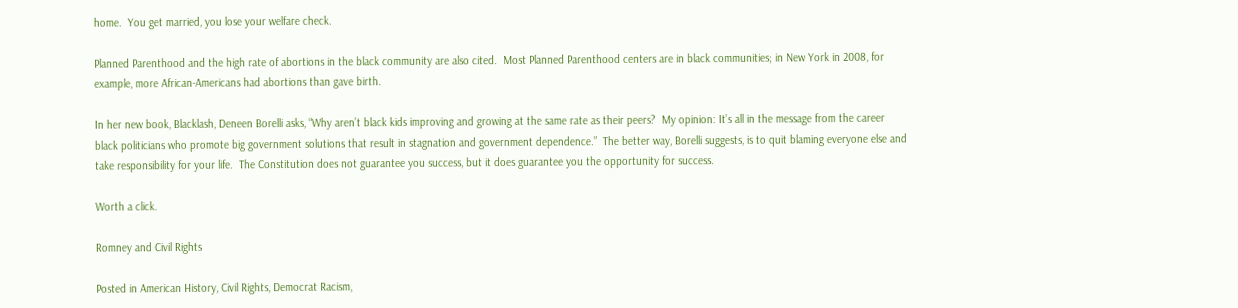home.  You get married, you lose your welfare check.

Planned Parenthood and the high rate of abortions in the black community are also cited.  Most Planned Parenthood centers are in black communities; in New York in 2008, for example, more African-Americans had abortions than gave birth.

In her new book, Blacklash, Deneen Borelli asks, “Why aren’t black kids improving and growing at the same rate as their peers?  My opinion: It’s all in the message from the career black politicians who promote big government solutions that result in stagnation and government dependence.”  The better way, Borelli suggests, is to quit blaming everyone else and take responsibility for your life.  The Constitution does not guarantee you success, but it does guarantee you the opportunity for success.

Worth a click.

Romney and Civil Rights

Posted in American History, Civil Rights, Democrat Racism,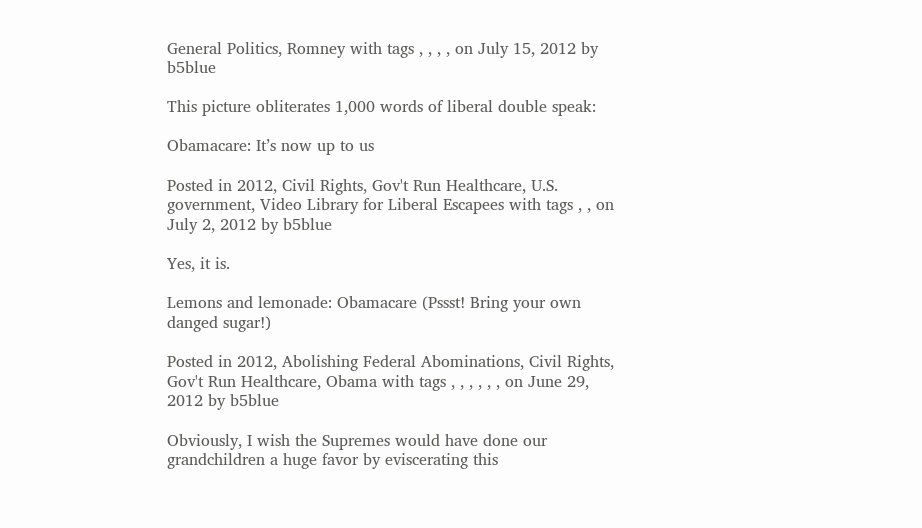General Politics, Romney with tags , , , , on July 15, 2012 by b5blue

This picture obliterates 1,000 words of liberal double speak:

Obamacare: It’s now up to us

Posted in 2012, Civil Rights, Gov't Run Healthcare, U.S. government, Video Library for Liberal Escapees with tags , , on July 2, 2012 by b5blue

Yes, it is.

Lemons and lemonade: Obamacare (Pssst! Bring your own danged sugar!)

Posted in 2012, Abolishing Federal Abominations, Civil Rights, Gov't Run Healthcare, Obama with tags , , , , , , on June 29, 2012 by b5blue

Obviously, I wish the Supremes would have done our grandchildren a huge favor by eviscerating this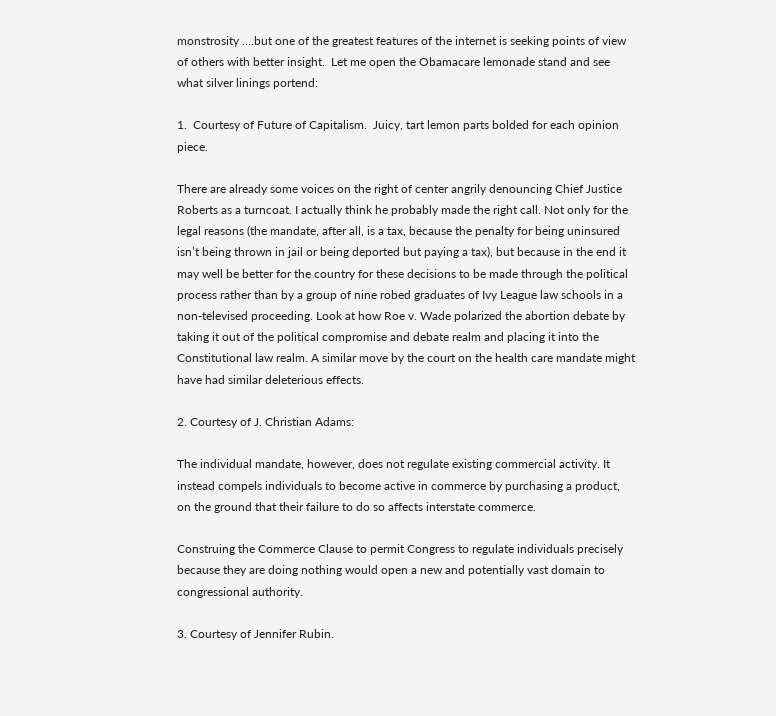monstrosity ….but one of the greatest features of the internet is seeking points of view of others with better insight.  Let me open the Obamacare lemonade stand and see what silver linings portend:

1.  Courtesy of Future of Capitalism.  Juicy, tart lemon parts bolded for each opinion piece.

There are already some voices on the right of center angrily denouncing Chief Justice Roberts as a turncoat. I actually think he probably made the right call. Not only for the legal reasons (the mandate, after all, is a tax, because the penalty for being uninsured isn’t being thrown in jail or being deported but paying a tax), but because in the end it may well be better for the country for these decisions to be made through the political process rather than by a group of nine robed graduates of Ivy League law schools in a non-televised proceeding. Look at how Roe v. Wade polarized the abortion debate by taking it out of the political compromise and debate realm and placing it into the Constitutional law realm. A similar move by the court on the health care mandate might have had similar deleterious effects.

2. Courtesy of J. Christian Adams:

The individual mandate, however, does not regulate existing commercial activity. It instead compels individuals to become active in commerce by purchasing a product, on the ground that their failure to do so affects interstate commerce.

Construing the Commerce Clause to permit Congress to regulate individuals precisely because they are doing nothing would open a new and potentially vast domain to congressional authority.

3. Courtesy of Jennifer Rubin.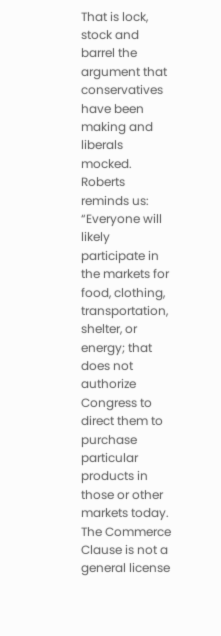That is lock, stock and barrel the argument that conservatives have been making and liberals mocked. Roberts reminds us: “Everyone will likely participate in the markets for food, clothing, transportation, shelter, or energy; that does not authorize Congress to direct them to purchase particular products in those or other markets today. The Commerce Clause is not a general license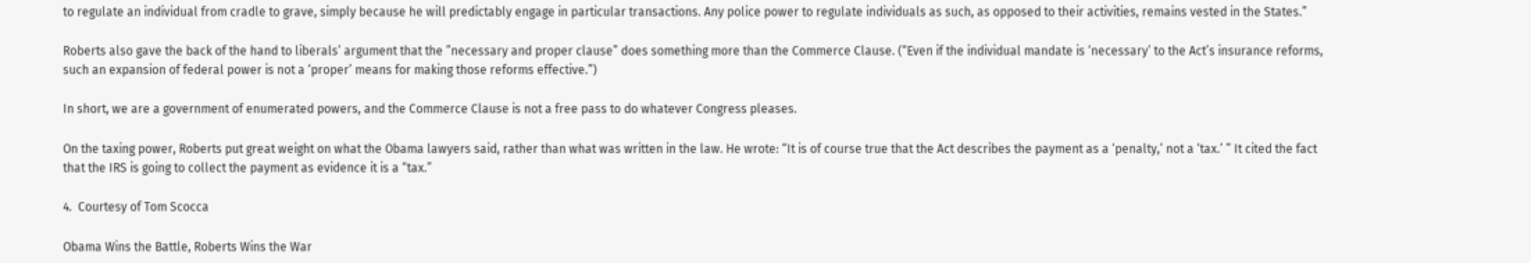to regulate an individual from cradle to grave, simply because he will predictably engage in particular transactions. Any police power to regulate individuals as such, as opposed to their activities, remains vested in the States.”

Roberts also gave the back of the hand to liberals’ argument that the ”necessary and proper clause” does something more than the Commerce Clause. (“Even if the individual mandate is ‘necessary’ to the Act’s insurance reforms, such an expansion of federal power is not a ‘proper’ means for making those reforms effective.”)

In short, we are a government of enumerated powers, and the Commerce Clause is not a free pass to do whatever Congress pleases.

On the taxing power, Roberts put great weight on what the Obama lawyers said, rather than what was written in the law. He wrote: “It is of course true that the Act describes the payment as a ‘penalty,’ not a ‘tax.’ ” It cited the fact that the IRS is going to collect the payment as evidence it is a “tax.”

4.  Courtesy of Tom Scocca

Obama Wins the Battle, Roberts Wins the War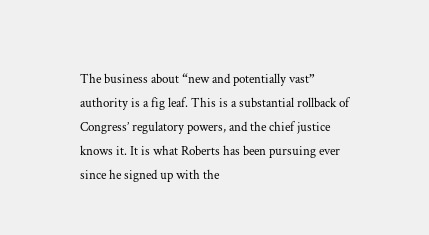The business about “new and potentially vast” authority is a fig leaf. This is a substantial rollback of Congress’ regulatory powers, and the chief justice knows it. It is what Roberts has been pursuing ever since he signed up with the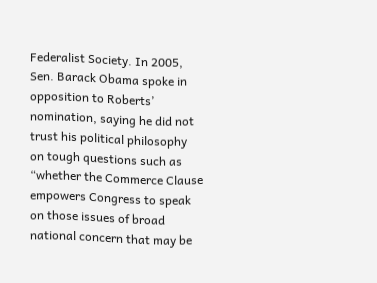Federalist Society. In 2005, Sen. Barack Obama spoke in opposition to Roberts’ nomination, saying he did not trust his political philosophy on tough questions such as “whether the Commerce Clause empowers Congress to speak on those issues of broad national concern that may be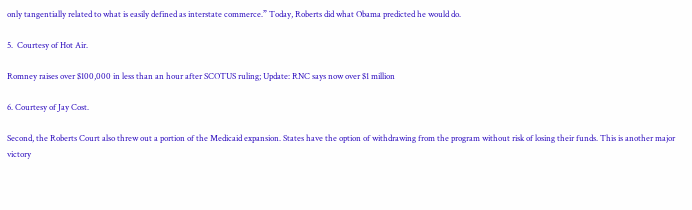only tangentially related to what is easily defined as interstate commerce.” Today, Roberts did what Obama predicted he would do.

5.  Courtesy of Hot Air.

Romney raises over $100,000 in less than an hour after SCOTUS ruling; Update: RNC says now over $1 million

6. Courtesy of Jay Cost.

Second, the Roberts Court also threw out a portion of the Medicaid expansion. States have the option of withdrawing from the program without risk of losing their funds. This is another major victory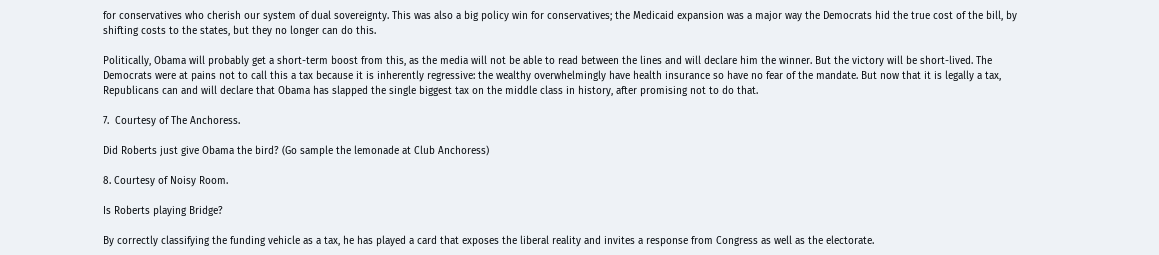for conservatives who cherish our system of dual sovereignty. This was also a big policy win for conservatives; the Medicaid expansion was a major way the Democrats hid the true cost of the bill, by shifting costs to the states, but they no longer can do this.

Politically, Obama will probably get a short-term boost from this, as the media will not be able to read between the lines and will declare him the winner. But the victory will be short-lived. The Democrats were at pains not to call this a tax because it is inherently regressive: the wealthy overwhelmingly have health insurance so have no fear of the mandate. But now that it is legally a tax, Republicans can and will declare that Obama has slapped the single biggest tax on the middle class in history, after promising not to do that.

7.  Courtesy of The Anchoress.

Did Roberts just give Obama the bird? (Go sample the lemonade at Club Anchoress)

8. Courtesy of Noisy Room.

Is Roberts playing Bridge?

By correctly classifying the funding vehicle as a tax, he has played a card that exposes the liberal reality and invites a response from Congress as well as the electorate.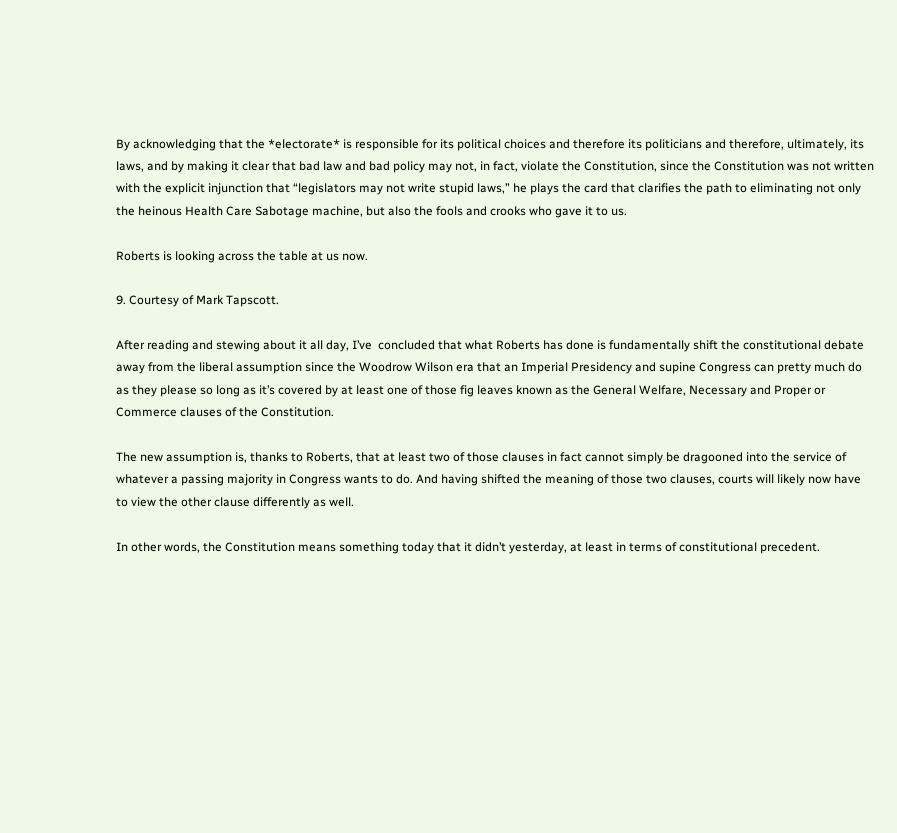By acknowledging that the *electorate* is responsible for its political choices and therefore its politicians and therefore, ultimately, its laws, and by making it clear that bad law and bad policy may not, in fact, violate the Constitution, since the Constitution was not written with the explicit injunction that “legislators may not write stupid laws,” he plays the card that clarifies the path to eliminating not only the heinous Health Care Sabotage machine, but also the fools and crooks who gave it to us.

Roberts is looking across the table at us now.

9. Courtesy of Mark Tapscott.

After reading and stewing about it all day, I’ve  concluded that what Roberts has done is fundamentally shift the constitutional debate away from the liberal assumption since the Woodrow Wilson era that an Imperial Presidency and supine Congress can pretty much do as they please so long as it’s covered by at least one of those fig leaves known as the General Welfare, Necessary and Proper or Commerce clauses of the Constitution.

The new assumption is, thanks to Roberts, that at least two of those clauses in fact cannot simply be dragooned into the service of whatever a passing majority in Congress wants to do. And having shifted the meaning of those two clauses, courts will likely now have to view the other clause differently as well.

In other words, the Constitution means something today that it didn’t yesterday, at least in terms of constitutional precedent.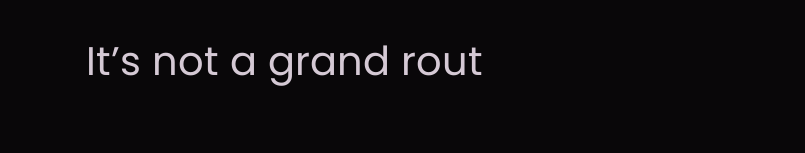It’s not a grand rout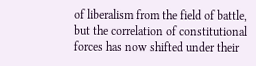of liberalism from the field of battle, but the correlation of constitutional forces has now shifted under their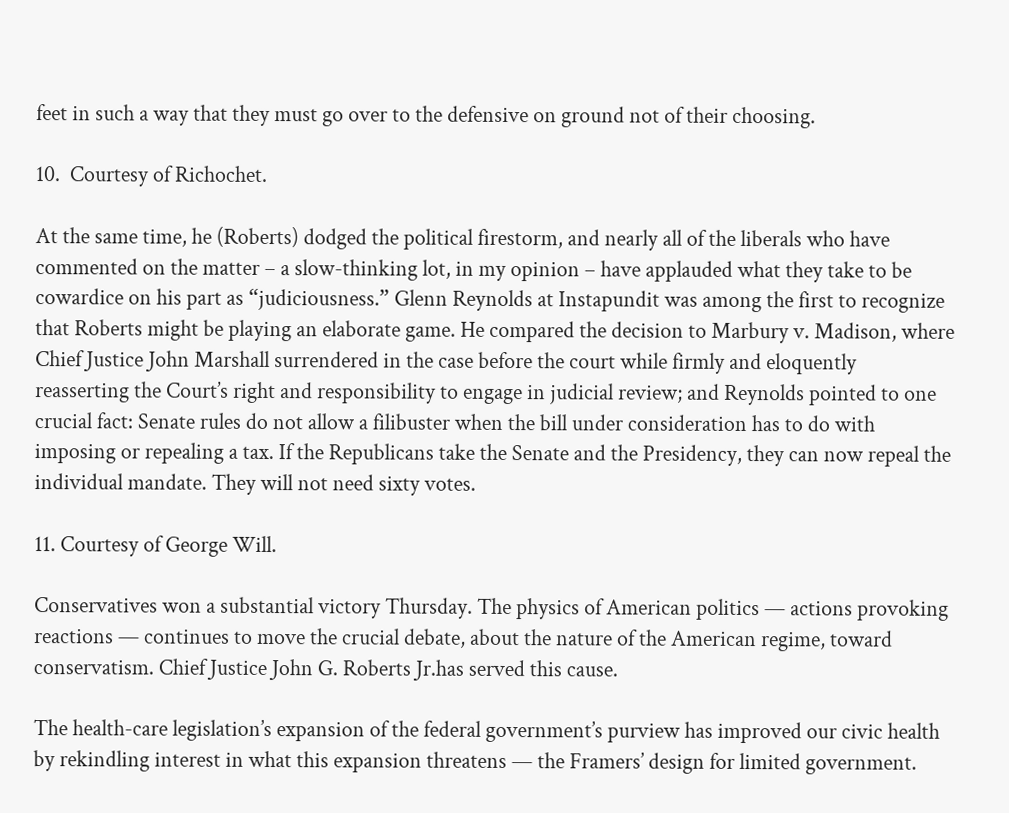feet in such a way that they must go over to the defensive on ground not of their choosing.

10.  Courtesy of Richochet.

At the same time, he (Roberts) dodged the political firestorm, and nearly all of the liberals who have commented on the matter – a slow-thinking lot, in my opinion – have applauded what they take to be cowardice on his part as “judiciousness.” Glenn Reynolds at Instapundit was among the first to recognize that Roberts might be playing an elaborate game. He compared the decision to Marbury v. Madison, where Chief Justice John Marshall surrendered in the case before the court while firmly and eloquently reasserting the Court’s right and responsibility to engage in judicial review; and Reynolds pointed to one crucial fact: Senate rules do not allow a filibuster when the bill under consideration has to do with imposing or repealing a tax. If the Republicans take the Senate and the Presidency, they can now repeal the individual mandate. They will not need sixty votes.

11. Courtesy of George Will.

Conservatives won a substantial victory Thursday. The physics of American politics — actions provoking reactions — continues to move the crucial debate, about the nature of the American regime, toward conservatism. Chief Justice John G. Roberts Jr.has served this cause.

The health-care legislation’s expansion of the federal government’s purview has improved our civic health by rekindling interest in what this expansion threatens — the Framers’ design for limited government.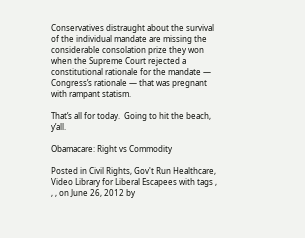Conservatives distraught about the survival of the individual mandate are missing the considerable consolation prize they won when the Supreme Court rejected a constitutional rationale for the mandate — Congress’s rationale — that was pregnant with rampant statism.

That’s all for today.  Going to hit the beach, y’all.

Obamacare: Right vs Commodity

Posted in Civil Rights, Gov't Run Healthcare, Video Library for Liberal Escapees with tags , , , on June 26, 2012 by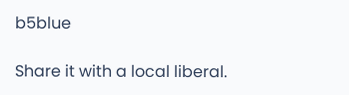b5blue

Share it with a local liberal.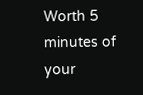Worth 5 minutes of your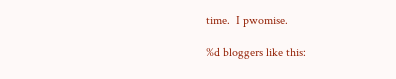time.  I pwomise.

%d bloggers like this: